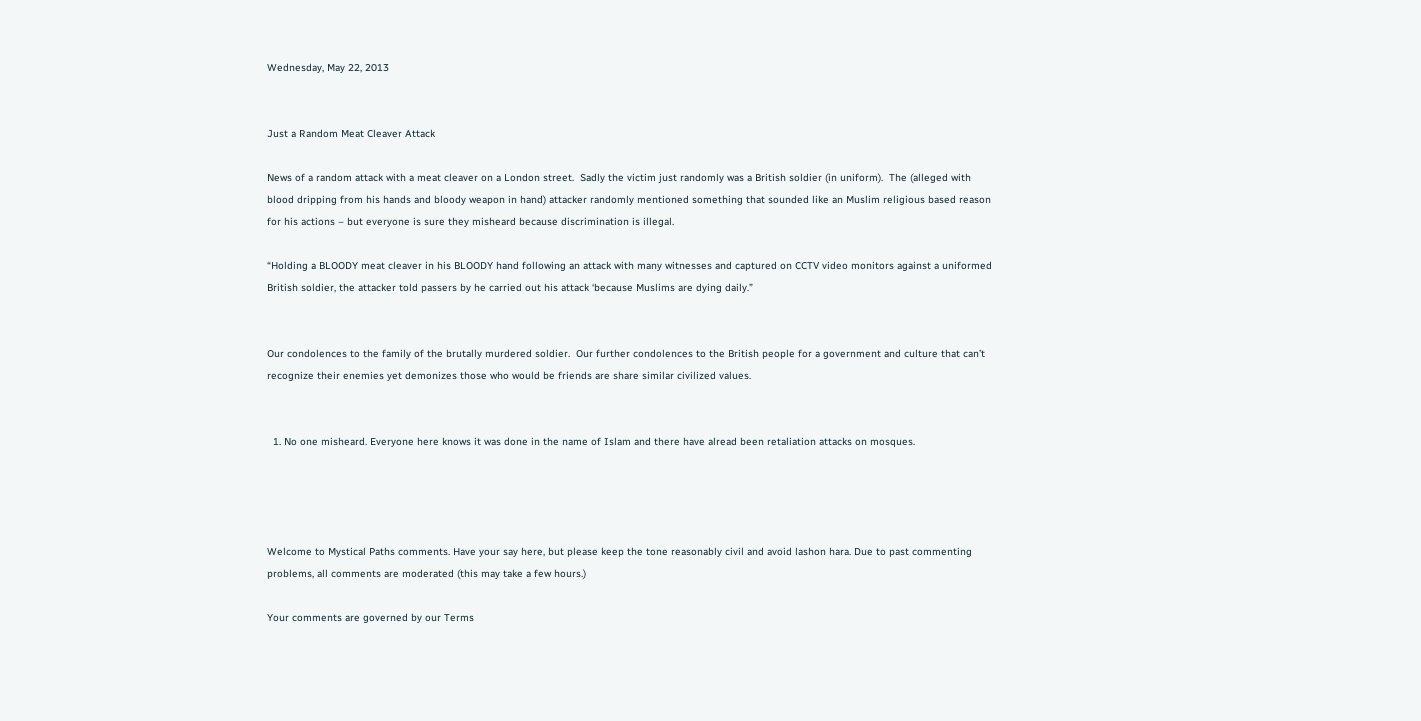Wednesday, May 22, 2013


Just a Random Meat Cleaver Attack

News of a random attack with a meat cleaver on a London street.  Sadly the victim just randomly was a British soldier (in uniform).  The (alleged with blood dripping from his hands and bloody weapon in hand) attacker randomly mentioned something that sounded like an Muslim religious based reason for his actions – but everyone is sure they misheard because discrimination is illegal.

“Holding a BLOODY meat cleaver in his BLOODY hand following an attack with many witnesses and captured on CCTV video monitors against a uniformed British soldier, the attacker told passers by he carried out his attack ‘because Muslims are dying daily.”


Our condolences to the family of the brutally murdered soldier.  Our further condolences to the British people for a government and culture that can’t recognize their enemies yet demonizes those who would be friends are share similar civilized values.


  1. No one misheard. Everyone here knows it was done in the name of Islam and there have alread been retaliation attacks on mosques.




Welcome to Mystical Paths comments. Have your say here, but please keep the tone reasonably civil and avoid lashon hara. Due to past commenting problems, all comments are moderated (this may take a few hours.)

Your comments are governed by our Terms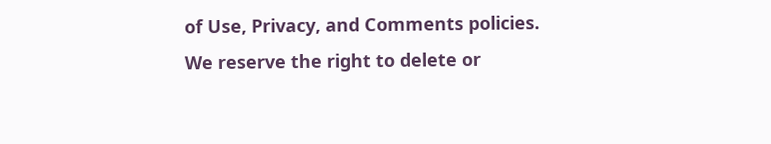of Use, Privacy, and Comments policies. We reserve the right to delete or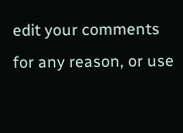edit your comments for any reason, or use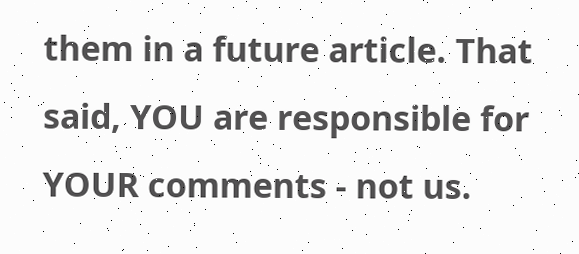them in a future article. That said, YOU are responsible for YOUR comments - not us.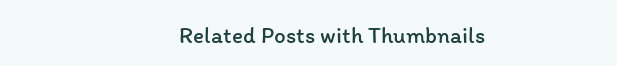Related Posts with Thumbnails